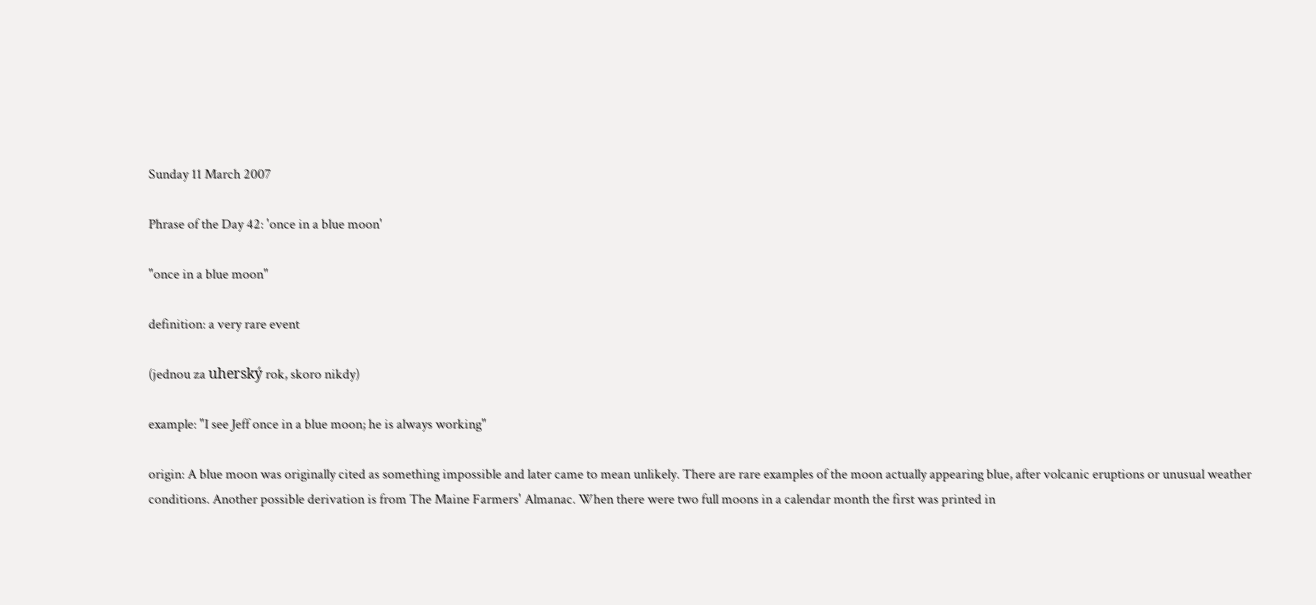Sunday 11 March 2007

Phrase of the Day 42: 'once in a blue moon'

"once in a blue moon"

definition: a very rare event

(jednou za uherský rok, skoro nikdy)

example: "I see Jeff once in a blue moon; he is always working"

origin: A blue moon was originally cited as something impossible and later came to mean unlikely. There are rare examples of the moon actually appearing blue, after volcanic eruptions or unusual weather conditions. Another possible derivation is from The Maine Farmers' Almanac. When there were two full moons in a calendar month the first was printed in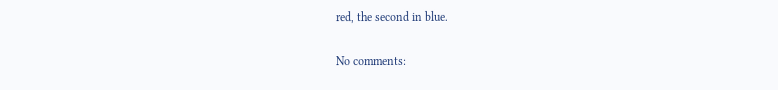red, the second in blue.

No comments: